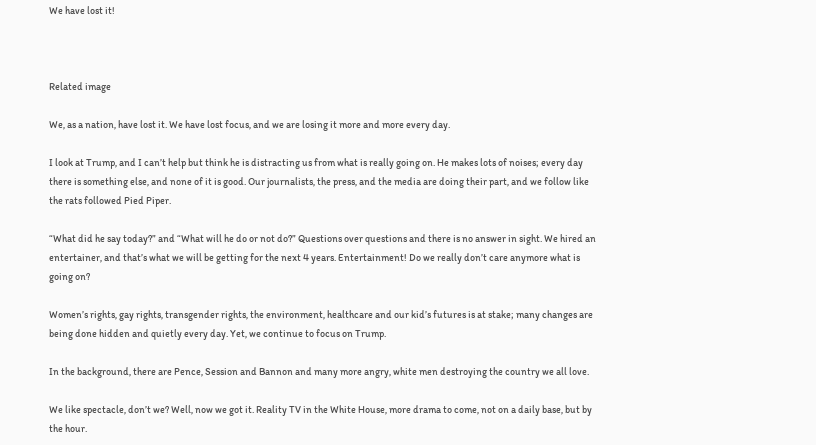We have lost it!



Related image

We, as a nation, have lost it. We have lost focus, and we are losing it more and more every day.

I look at Trump, and I can’t help but think he is distracting us from what is really going on. He makes lots of noises; every day there is something else, and none of it is good. Our journalists, the press, and the media are doing their part, and we follow like the rats followed Pied Piper.

“What did he say today?” and “What will he do or not do?” Questions over questions and there is no answer in sight. We hired an entertainer, and that’s what we will be getting for the next 4 years. Entertainment! Do we really don’t care anymore what is going on?

Women’s rights, gay rights, transgender rights, the environment, healthcare and our kid’s futures is at stake; many changes are being done hidden and quietly every day. Yet, we continue to focus on Trump.

In the background, there are Pence, Session and Bannon and many more angry, white men destroying the country we all love.

We like spectacle, don’t we? Well, now we got it. Reality TV in the White House, more drama to come, not on a daily base, but by the hour.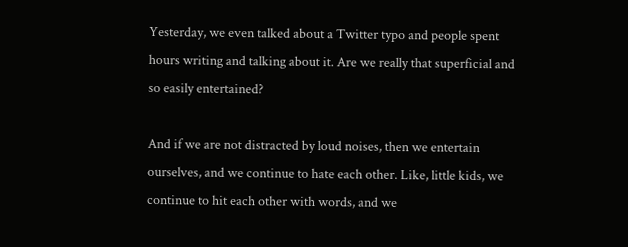Yesterday, we even talked about a Twitter typo and people spent hours writing and talking about it. Are we really that superficial and so easily entertained?

And if we are not distracted by loud noises, then we entertain ourselves, and we continue to hate each other. Like, little kids, we continue to hit each other with words, and we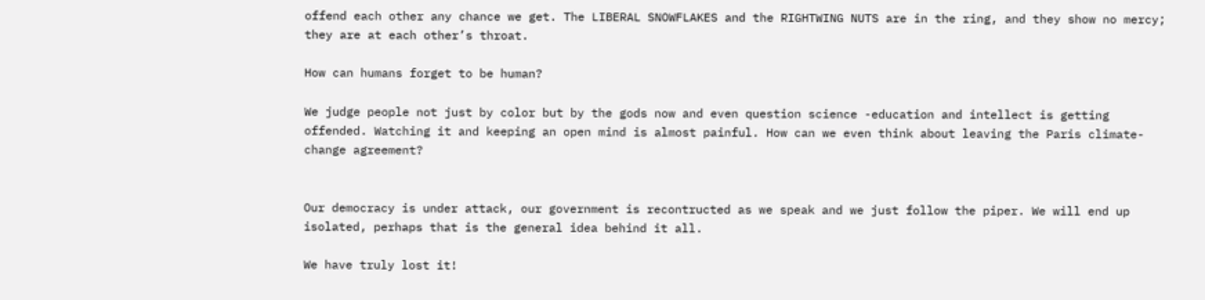offend each other any chance we get. The LIBERAL SNOWFLAKES and the RIGHTWING NUTS are in the ring, and they show no mercy; they are at each other’s throat.

How can humans forget to be human?

We judge people not just by color but by the gods now and even question science -education and intellect is getting offended. Watching it and keeping an open mind is almost painful. How can we even think about leaving the Paris climate-change agreement?


Our democracy is under attack, our government is recontructed as we speak and we just follow the piper. We will end up isolated, perhaps that is the general idea behind it all.

We have truly lost it!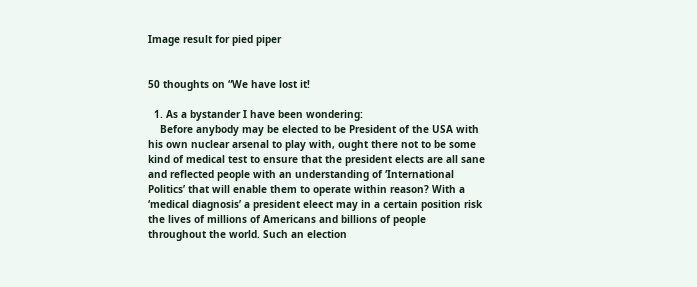Image result for pied piper


50 thoughts on “We have lost it!

  1. As a bystander I have been wondering:
    Before anybody may be elected to be President of the USA with his own nuclear arsenal to play with, ought there not to be some kind of medical test to ensure that the president elects are all sane and reflected people with an understanding of ‘International Politics’ that will enable them to operate within reason? With a ‘medical diagnosis’ a president eleect may in a certain position risk the lives of millions of Americans and billions of people throughout the world. Such an election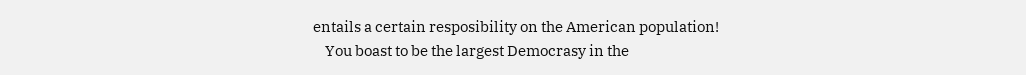entails a certain resposibility on the American population!
    You boast to be the largest Democrasy in the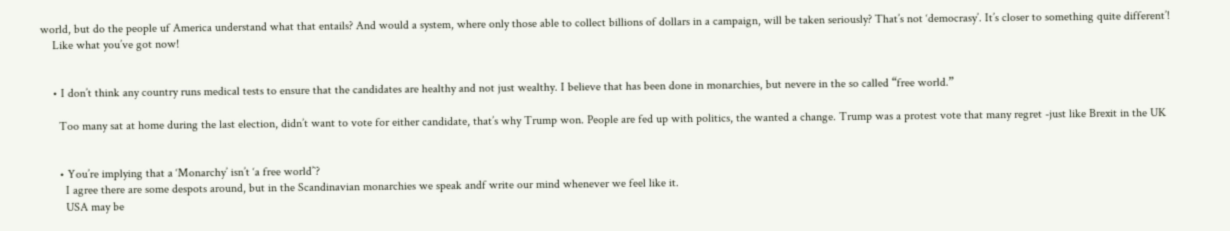world, but do the people uf America understand what that entails? And would a system, where only those able to collect billions of dollars in a campaign, will be taken seriously? That’s not ‘democrasy’. It’s closer to something quite different’!
    Like what you’ve got now!


    • I don’t think any country runs medical tests to ensure that the candidates are healthy and not just wealthy. I believe that has been done in monarchies, but nevere in the so called “free world.”

      Too many sat at home during the last election, didn’t want to vote for either candidate, that’s why Trump won. People are fed up with politics, the wanted a change. Trump was a protest vote that many regret -just like Brexit in the UK


      • You’re implying that a ‘Monarchy’ isn’t ‘a free world’`?
        I agree there are some despots around, but in the Scandinavian monarchies we speak andf write our mind whenever we feel like it.
        USA may be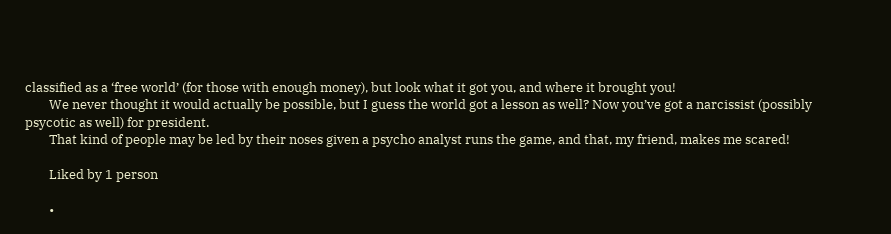classified as a ‘free world’ (for those with enough money), but look what it got you, and where it brought you!
        We never thought it would actually be possible, but I guess the world got a lesson as well? Now you’ve got a narcissist (possibly psycotic as well) for president.
        That kind of people may be led by their noses given a psycho analyst runs the game, and that, my friend, makes me scared!

        Liked by 1 person

        •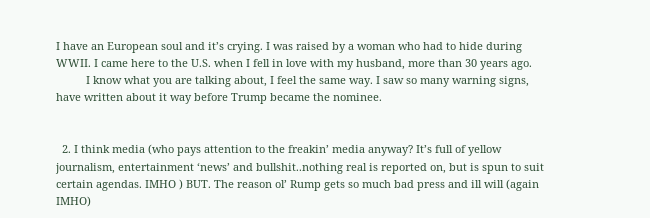I have an European soul and it’s crying. I was raised by a woman who had to hide during WWII. I came here to the U.S. when I fell in love with my husband, more than 30 years ago.
          I know what you are talking about, I feel the same way. I saw so many warning signs, have written about it way before Trump became the nominee.


  2. I think media (who pays attention to the freakin’ media anyway? It’s full of yellow journalism, entertainment ‘news’ and bullshit..nothing real is reported on, but is spun to suit certain agendas. IMHO ) BUT. The reason ol’ Rump gets so much bad press and ill will (again IMHO)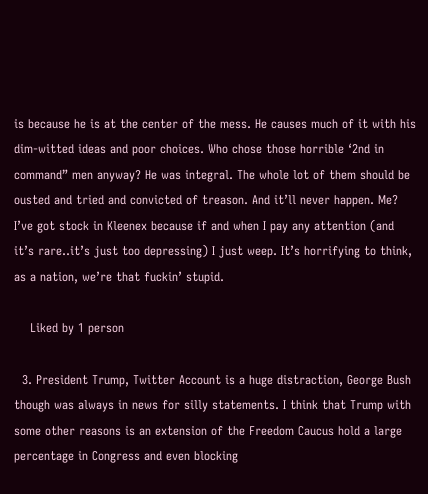is because he is at the center of the mess. He causes much of it with his dim-witted ideas and poor choices. Who chose those horrible ‘2nd in command” men anyway? He was integral. The whole lot of them should be ousted and tried and convicted of treason. And it’ll never happen. Me? I’ve got stock in Kleenex because if and when I pay any attention (and it’s rare..it’s just too depressing) I just weep. It’s horrifying to think, as a nation, we’re that fuckin’ stupid.

    Liked by 1 person

  3. President Trump, Twitter Account is a huge distraction, George Bush though was always in news for silly statements. I think that Trump with some other reasons is an extension of the Freedom Caucus hold a large percentage in Congress and even blocking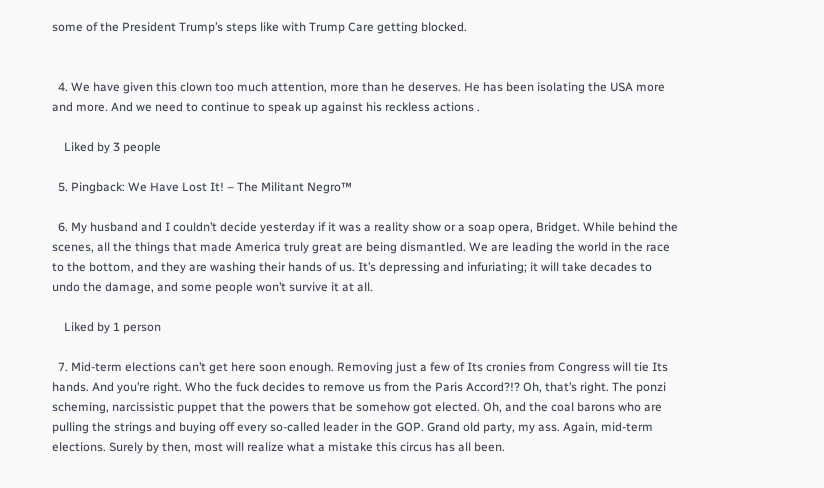some of the President Trump’s steps like with Trump Care getting blocked.


  4. We have given this clown too much attention, more than he deserves. He has been isolating the USA more and more. And we need to continue to speak up against his reckless actions .

    Liked by 3 people

  5. Pingback: We Have Lost It! – The Militant Negro™

  6. My husband and I couldn’t decide yesterday if it was a reality show or a soap opera, Bridget. While behind the scenes, all the things that made America truly great are being dismantled. We are leading the world in the race to the bottom, and they are washing their hands of us. It’s depressing and infuriating; it will take decades to undo the damage, and some people won’t survive it at all.

    Liked by 1 person

  7. Mid-term elections can’t get here soon enough. Removing just a few of Its cronies from Congress will tie Its hands. And you’re right. Who the fuck decides to remove us from the Paris Accord?!? Oh, that’s right. The ponzi scheming, narcissistic puppet that the powers that be somehow got elected. Oh, and the coal barons who are pulling the strings and buying off every so-called leader in the GOP. Grand old party, my ass. Again, mid-term elections. Surely by then, most will realize what a mistake this circus has all been.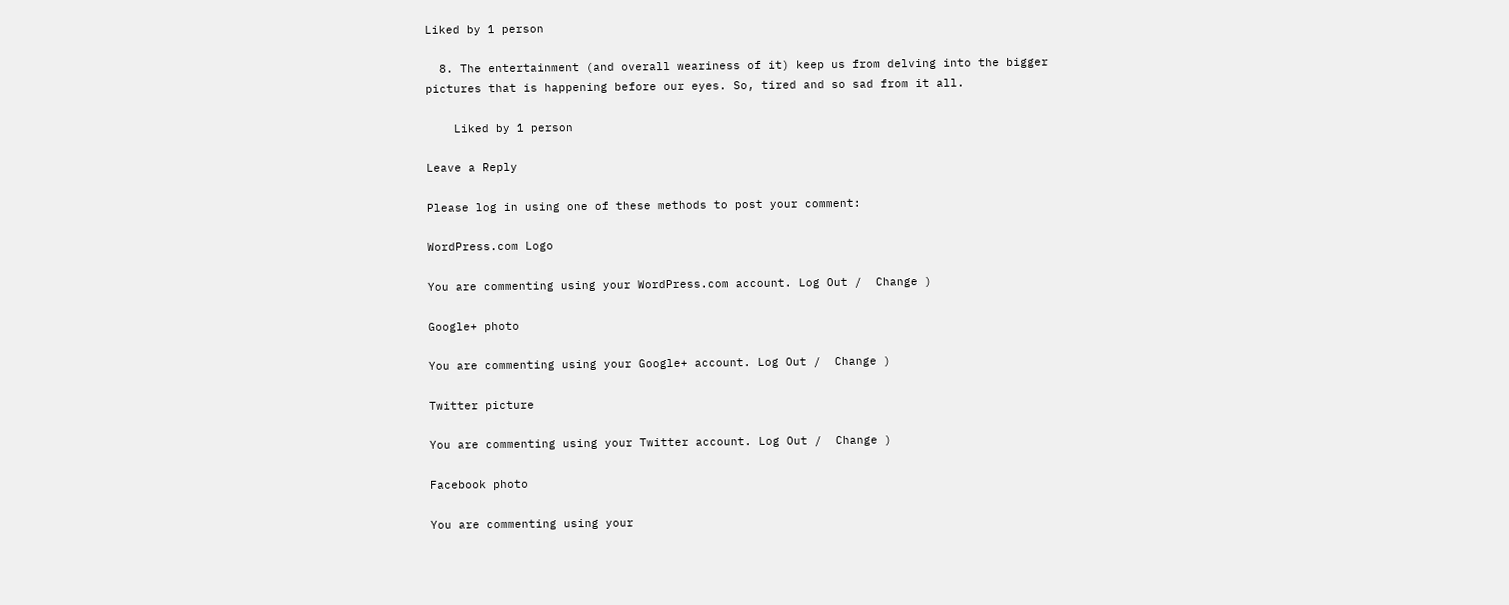Liked by 1 person

  8. The entertainment (and overall weariness of it) keep us from delving into the bigger pictures that is happening before our eyes. So, tired and so sad from it all.

    Liked by 1 person

Leave a Reply

Please log in using one of these methods to post your comment:

WordPress.com Logo

You are commenting using your WordPress.com account. Log Out /  Change )

Google+ photo

You are commenting using your Google+ account. Log Out /  Change )

Twitter picture

You are commenting using your Twitter account. Log Out /  Change )

Facebook photo

You are commenting using your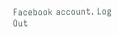Facebook account. Log Out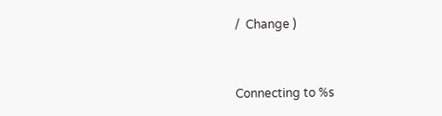/  Change )


Connecting to %s